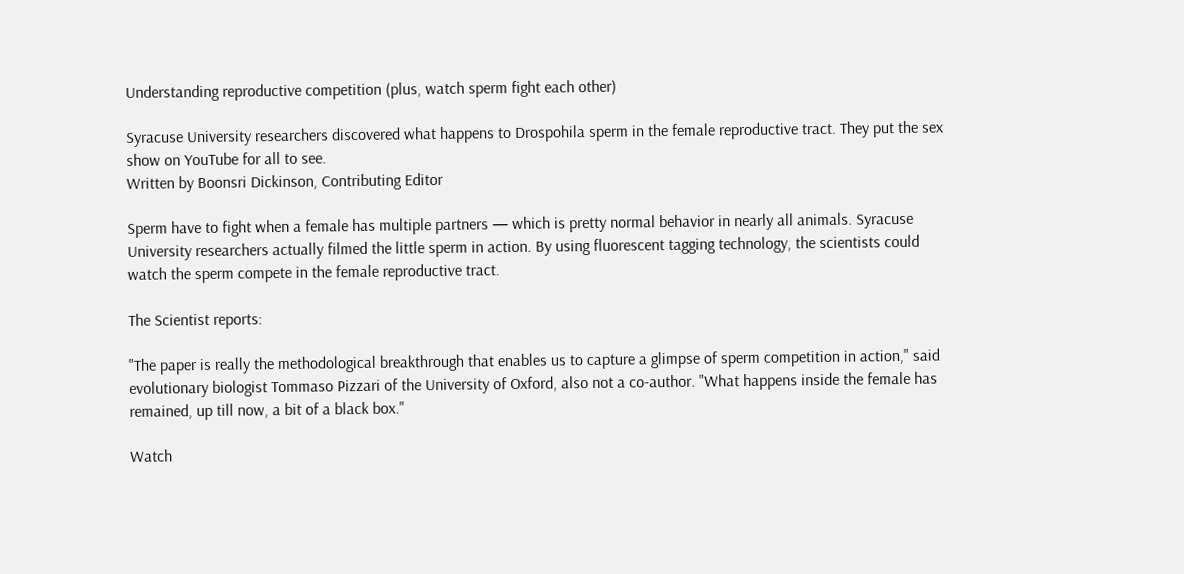Understanding reproductive competition (plus, watch sperm fight each other)

Syracuse University researchers discovered what happens to Drospohila sperm in the female reproductive tract. They put the sex show on YouTube for all to see.
Written by Boonsri Dickinson, Contributing Editor

Sperm have to fight when a female has multiple partners — which is pretty normal behavior in nearly all animals. Syracuse University researchers actually filmed the little sperm in action. By using fluorescent tagging technology, the scientists could watch the sperm compete in the female reproductive tract.

The Scientist reports:

"The paper is really the methodological breakthrough that enables us to capture a glimpse of sperm competition in action," said evolutionary biologist Tommaso Pizzari of the University of Oxford, also not a co-author. "What happens inside the female has remained, up till now, a bit of a black box."

Watch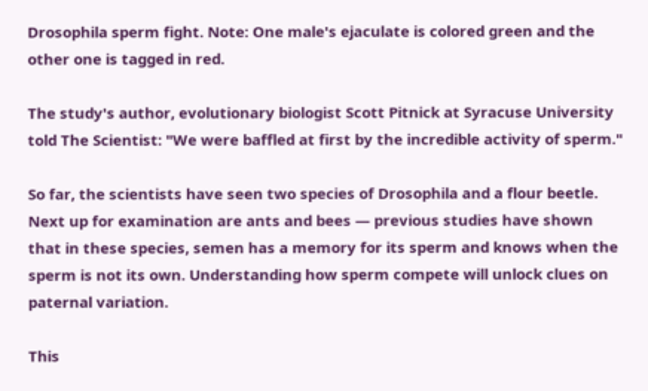Drosophila sperm fight. Note: One male's ejaculate is colored green and the other one is tagged in red.

The study's author, evolutionary biologist Scott Pitnick at Syracuse University told The Scientist: "We were baffled at first by the incredible activity of sperm."

So far, the scientists have seen two species of Drosophila and a flour beetle. Next up for examination are ants and bees — previous studies have shown that in these species, semen has a memory for its sperm and knows when the sperm is not its own. Understanding how sperm compete will unlock clues on paternal variation.

This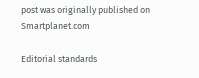post was originally published on Smartplanet.com

Editorial standards